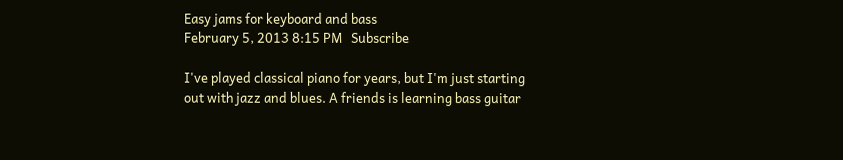Easy jams for keyboard and bass
February 5, 2013 8:15 PM   Subscribe

I've played classical piano for years, but I'm just starting out with jazz and blues. A friends is learning bass guitar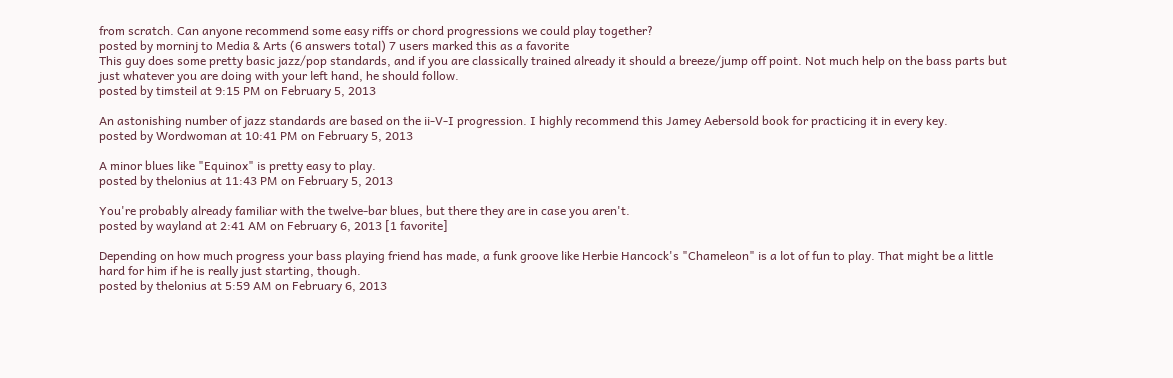from scratch. Can anyone recommend some easy riffs or chord progressions we could play together?
posted by morninj to Media & Arts (6 answers total) 7 users marked this as a favorite
This guy does some pretty basic jazz/pop standards, and if you are classically trained already it should a breeze/jump off point. Not much help on the bass parts but just whatever you are doing with your left hand, he should follow.
posted by timsteil at 9:15 PM on February 5, 2013

An astonishing number of jazz standards are based on the ii-V-I progression. I highly recommend this Jamey Aebersold book for practicing it in every key.
posted by Wordwoman at 10:41 PM on February 5, 2013

A minor blues like "Equinox" is pretty easy to play.
posted by thelonius at 11:43 PM on February 5, 2013

You're probably already familiar with the twelve-bar blues, but there they are in case you aren't.
posted by wayland at 2:41 AM on February 6, 2013 [1 favorite]

Depending on how much progress your bass playing friend has made, a funk groove like Herbie Hancock's "Chameleon" is a lot of fun to play. That might be a little hard for him if he is really just starting, though.
posted by thelonius at 5:59 AM on February 6, 2013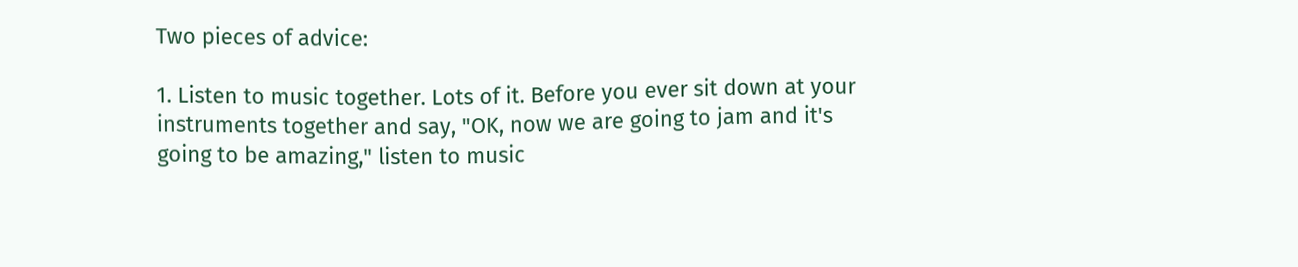Two pieces of advice:

1. Listen to music together. Lots of it. Before you ever sit down at your instruments together and say, "OK, now we are going to jam and it's going to be amazing," listen to music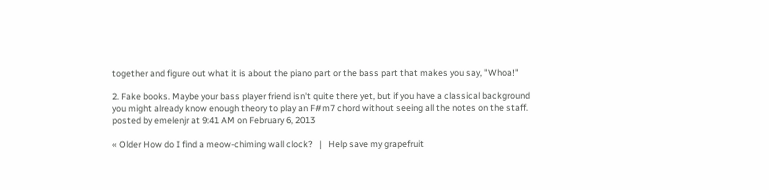together and figure out what it is about the piano part or the bass part that makes you say, "Whoa!"

2. Fake books. Maybe your bass player friend isn't quite there yet, but if you have a classical background you might already know enough theory to play an F#m7 chord without seeing all the notes on the staff.
posted by emelenjr at 9:41 AM on February 6, 2013

« Older How do I find a meow-chiming wall clock?   |   Help save my grapefruit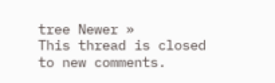tree Newer »
This thread is closed to new comments.